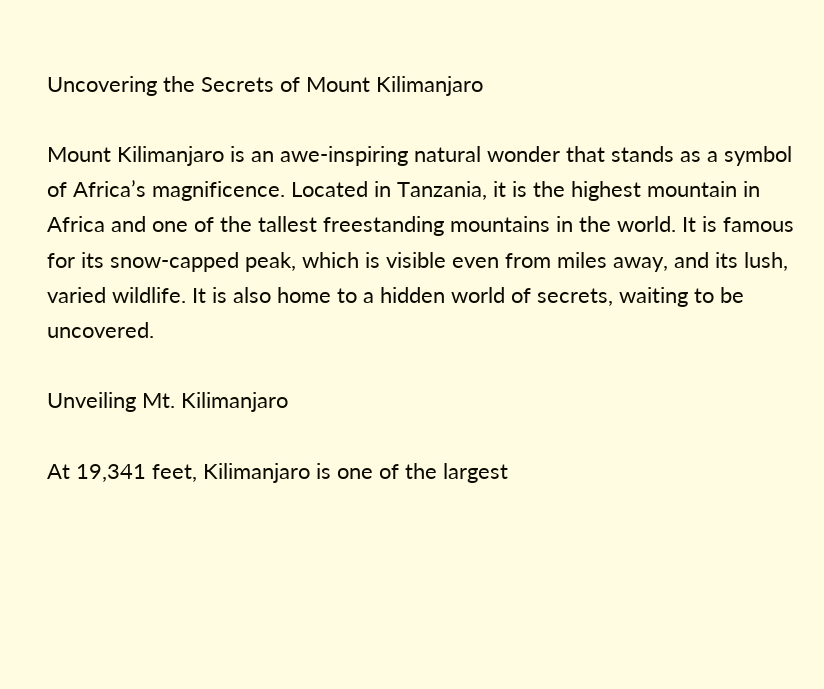Uncovering the Secrets of Mount Kilimanjaro

Mount Kilimanjaro is an awe-inspiring natural wonder that stands as a symbol of Africa’s magnificence. Located in Tanzania, it is the highest mountain in Africa and one of the tallest freestanding mountains in the world. It is famous for its snow-capped peak, which is visible even from miles away, and its lush, varied wildlife. It is also home to a hidden world of secrets, waiting to be uncovered.

Unveiling Mt. Kilimanjaro

At 19,341 feet, Kilimanjaro is one of the largest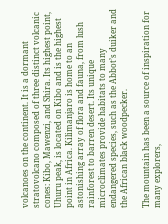volcanoes on the continent. It is a dormant stratovolcano composed of three distinct volcanic cones: Kibo, Mawenzi, and Shira. Its highest point, Uhuru peak, is located on Kibo and is the highest point in Africa. Kilimanjaro is home to an astonishing array of flora and fauna, from lush rainforest to barren desert. Its unique microclimates provide habitats to many endangered species, such as the Abbot’s duiker and the African black woodpecker.

The mountain has been a source of inspiration for many explorers,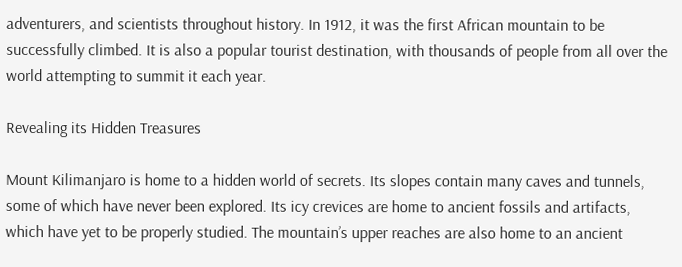adventurers, and scientists throughout history. In 1912, it was the first African mountain to be successfully climbed. It is also a popular tourist destination, with thousands of people from all over the world attempting to summit it each year.

Revealing its Hidden Treasures

Mount Kilimanjaro is home to a hidden world of secrets. Its slopes contain many caves and tunnels, some of which have never been explored. Its icy crevices are home to ancient fossils and artifacts, which have yet to be properly studied. The mountain’s upper reaches are also home to an ancient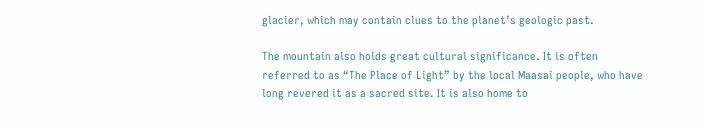glacier, which may contain clues to the planet’s geologic past.

The mountain also holds great cultural significance. It is often referred to as “The Place of Light” by the local Maasai people, who have long revered it as a sacred site. It is also home to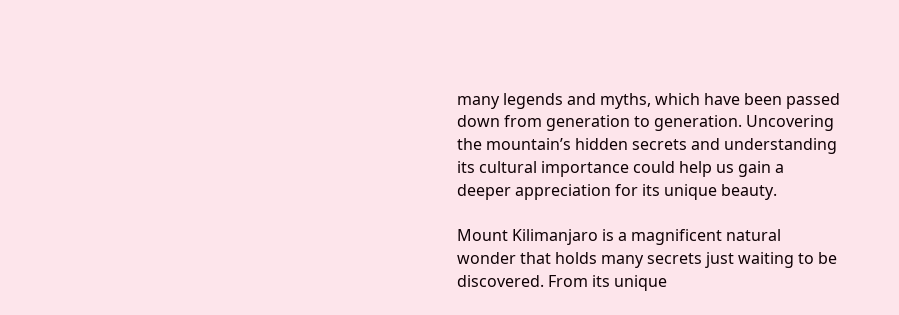many legends and myths, which have been passed down from generation to generation. Uncovering the mountain’s hidden secrets and understanding its cultural importance could help us gain a deeper appreciation for its unique beauty.

Mount Kilimanjaro is a magnificent natural wonder that holds many secrets just waiting to be discovered. From its unique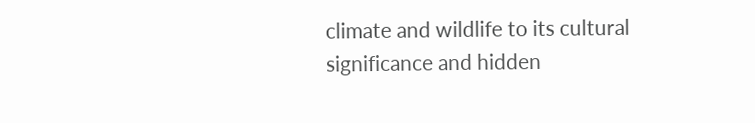climate and wildlife to its cultural significance and hidden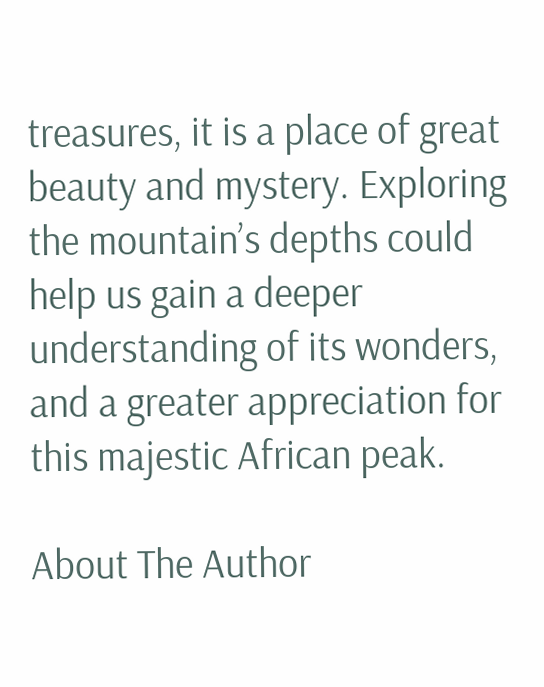treasures, it is a place of great beauty and mystery. Exploring the mountain’s depths could help us gain a deeper understanding of its wonders, and a greater appreciation for this majestic African peak.

About The Author